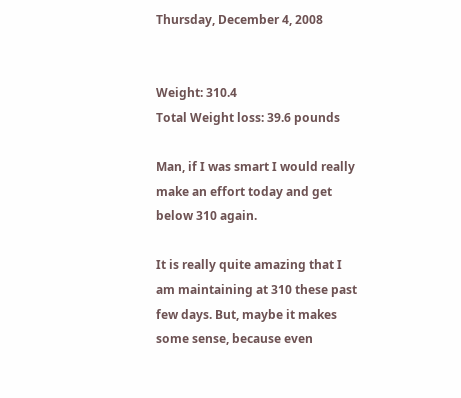Thursday, December 4, 2008


Weight: 310.4
Total Weight loss: 39.6 pounds

Man, if I was smart I would really make an effort today and get below 310 again.

It is really quite amazing that I am maintaining at 310 these past few days. But, maybe it makes some sense, because even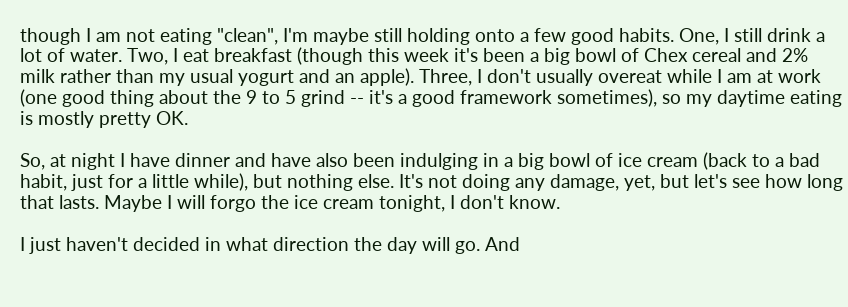though I am not eating "clean", I'm maybe still holding onto a few good habits. One, I still drink a lot of water. Two, I eat breakfast (though this week it's been a big bowl of Chex cereal and 2% milk rather than my usual yogurt and an apple). Three, I don't usually overeat while I am at work (one good thing about the 9 to 5 grind -- it's a good framework sometimes), so my daytime eating is mostly pretty OK.

So, at night I have dinner and have also been indulging in a big bowl of ice cream (back to a bad habit, just for a little while), but nothing else. It's not doing any damage, yet, but let's see how long that lasts. Maybe I will forgo the ice cream tonight, I don't know.

I just haven't decided in what direction the day will go. And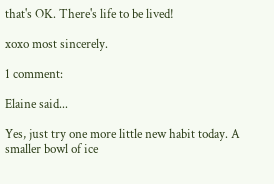that's OK. There's life to be lived!

xoxo most sincerely.

1 comment:

Elaine said...

Yes, just try one more little new habit today. A smaller bowl of ice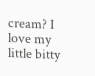cream? I love my little bitty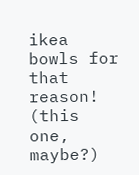ikea bowls for that reason! (this one, maybe?)